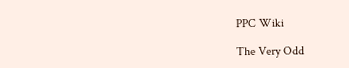PPC Wiki

The Very Odd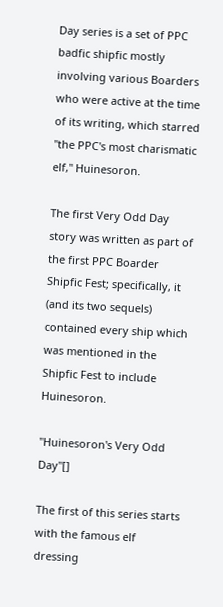Day series is a set of PPC badfic shipfic mostly involving various Boarders who were active at the time of its writing, which starred "the PPC's most charismatic elf," Huinesoron.

The first Very Odd Day story was written as part of the first PPC Boarder Shipfic Fest; specifically, it (and its two sequels) contained every ship which was mentioned in the Shipfic Fest to include Huinesoron.

"Huinesoron's Very Odd Day"[]

The first of this series starts with the famous elf dressing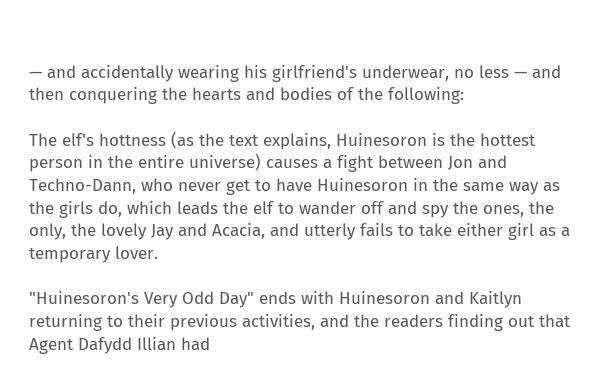— and accidentally wearing his girlfriend's underwear, no less — and then conquering the hearts and bodies of the following:

The elf's hottness (as the text explains, Huinesoron is the hottest person in the entire universe) causes a fight between Jon and Techno-Dann, who never get to have Huinesoron in the same way as the girls do, which leads the elf to wander off and spy the ones, the only, the lovely Jay and Acacia, and utterly fails to take either girl as a temporary lover.

"Huinesoron's Very Odd Day" ends with Huinesoron and Kaitlyn returning to their previous activities, and the readers finding out that Agent Dafydd Illian had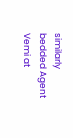similarly bedded Agent Vemi at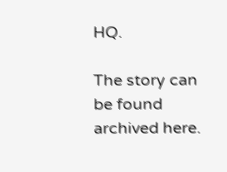HQ.

The story can be found archived here.